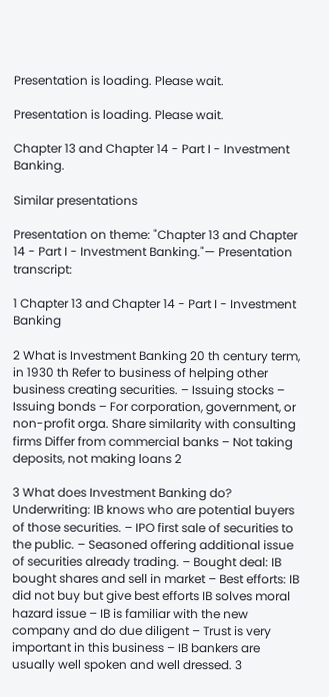Presentation is loading. Please wait.

Presentation is loading. Please wait.

Chapter 13 and Chapter 14 - Part I - Investment Banking.

Similar presentations

Presentation on theme: "Chapter 13 and Chapter 14 - Part I - Investment Banking."— Presentation transcript:

1 Chapter 13 and Chapter 14 - Part I - Investment Banking

2 What is Investment Banking 20 th century term, in 1930 th Refer to business of helping other business creating securities. – Issuing stocks – Issuing bonds – For corporation, government, or non-profit orga. Share similarity with consulting firms Differ from commercial banks – Not taking deposits, not making loans 2

3 What does Investment Banking do? Underwriting: IB knows who are potential buyers of those securities. – IPO first sale of securities to the public. – Seasoned offering additional issue of securities already trading. – Bought deal: IB bought shares and sell in market – Best efforts: IB did not buy but give best efforts IB solves moral hazard issue – IB is familiar with the new company and do due diligent – Trust is very important in this business – IB bankers are usually well spoken and well dressed. 3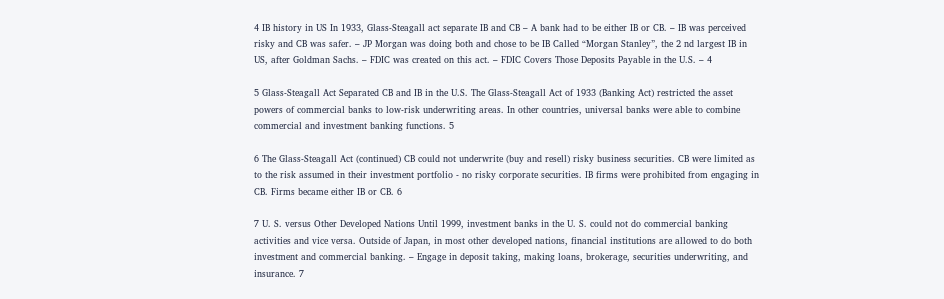4 IB history in US In 1933, Glass-Steagall act separate IB and CB – A bank had to be either IB or CB. – IB was perceived risky and CB was safer. – JP Morgan was doing both and chose to be IB Called “Morgan Stanley”, the 2 nd largest IB in US, after Goldman Sachs. – FDIC was created on this act. – FDIC Covers Those Deposits Payable in the U.S. – 4

5 Glass-Steagall Act Separated CB and IB in the U.S. The Glass-Steagall Act of 1933 (Banking Act) restricted the asset powers of commercial banks to low-risk underwriting areas. In other countries, universal banks were able to combine commercial and investment banking functions. 5

6 The Glass-Steagall Act (continued) CB could not underwrite (buy and resell) risky business securities. CB were limited as to the risk assumed in their investment portfolio - no risky corporate securities. IB firms were prohibited from engaging in CB. Firms became either IB or CB. 6

7 U. S. versus Other Developed Nations Until 1999, investment banks in the U. S. could not do commercial banking activities and vice versa. Outside of Japan, in most other developed nations, financial institutions are allowed to do both investment and commercial banking. – Engage in deposit taking, making loans, brokerage, securities underwriting, and insurance. 7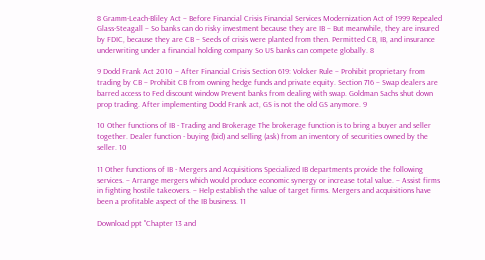8 Gramm-Leach-Bliley Act – Before Financial Crisis Financial Services Modernization Act of 1999 Repealed Glass-Steagall – So banks can do risky investment because they are IB – But meanwhile, they are insured by FDIC, because they are CB – Seeds of crisis were planted from then. Permitted CB, IB, and insurance underwriting under a financial holding company So US banks can compete globally. 8

9 Dodd Frank Act 2010 – After Financial Crisis Section 619: Volcker Rule – Prohibit proprietary from trading by CB – Prohibit CB from owning hedge funds and private equity. Section 716 – Swap dealers are barred access to Fed discount window Prevent banks from dealing with swap. Goldman Sachs shut down prop trading. After implementing Dodd Frank act, GS is not the old GS anymore. 9

10 Other functions of IB - Trading and Brokerage The brokerage function is to bring a buyer and seller together. Dealer function - buying (bid) and selling (ask) from an inventory of securities owned by the seller. 10

11 Other functions of IB - Mergers and Acquisitions Specialized IB departments provide the following services. – Arrange mergers which would produce economic synergy or increase total value. – Assist firms in fighting hostile takeovers. – Help establish the value of target firms. Mergers and acquisitions have been a profitable aspect of the IB business. 11

Download ppt "Chapter 13 and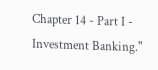Chapter 14 - Part I - Investment Banking."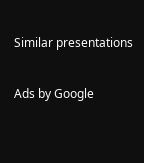Similar presentations

Ads by Google